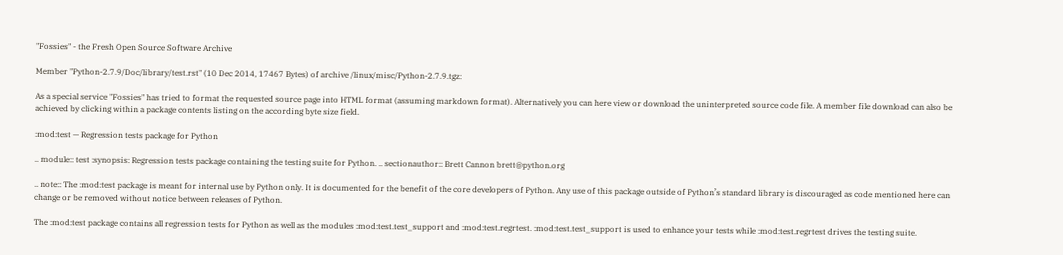"Fossies" - the Fresh Open Source Software Archive

Member "Python-2.7.9/Doc/library/test.rst" (10 Dec 2014, 17467 Bytes) of archive /linux/misc/Python-2.7.9.tgz:

As a special service "Fossies" has tried to format the requested source page into HTML format (assuming markdown format). Alternatively you can here view or download the uninterpreted source code file. A member file download can also be achieved by clicking within a package contents listing on the according byte size field.

:mod:test — Regression tests package for Python

.. module:: test :synopsis: Regression tests package containing the testing suite for Python. .. sectionauthor:: Brett Cannon brett@python.org

.. note:: The :mod:test package is meant for internal use by Python only. It is documented for the benefit of the core developers of Python. Any use of this package outside of Python’s standard library is discouraged as code mentioned here can change or be removed without notice between releases of Python.

The :mod:test package contains all regression tests for Python as well as the modules :mod:test.test_support and :mod:test.regrtest. :mod:test.test_support is used to enhance your tests while :mod:test.regrtest drives the testing suite.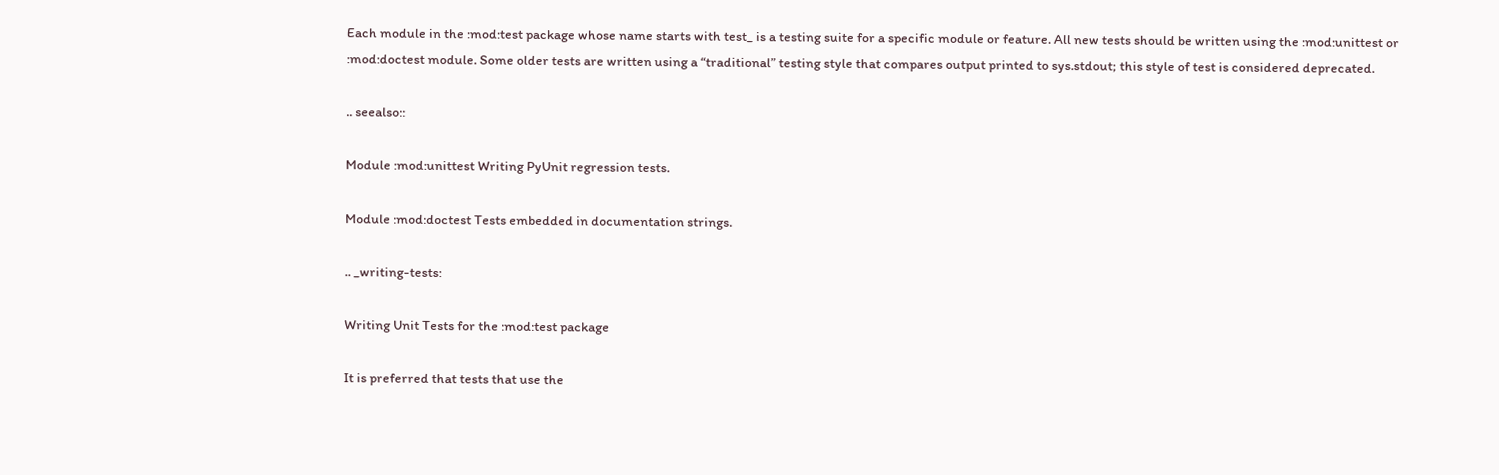Each module in the :mod:test package whose name starts with test_ is a testing suite for a specific module or feature. All new tests should be written using the :mod:unittest or :mod:doctest module. Some older tests are written using a “traditional” testing style that compares output printed to sys.stdout; this style of test is considered deprecated.

.. seealso::

Module :mod:unittest Writing PyUnit regression tests.

Module :mod:doctest Tests embedded in documentation strings.

.. _writing-tests:

Writing Unit Tests for the :mod:test package

It is preferred that tests that use the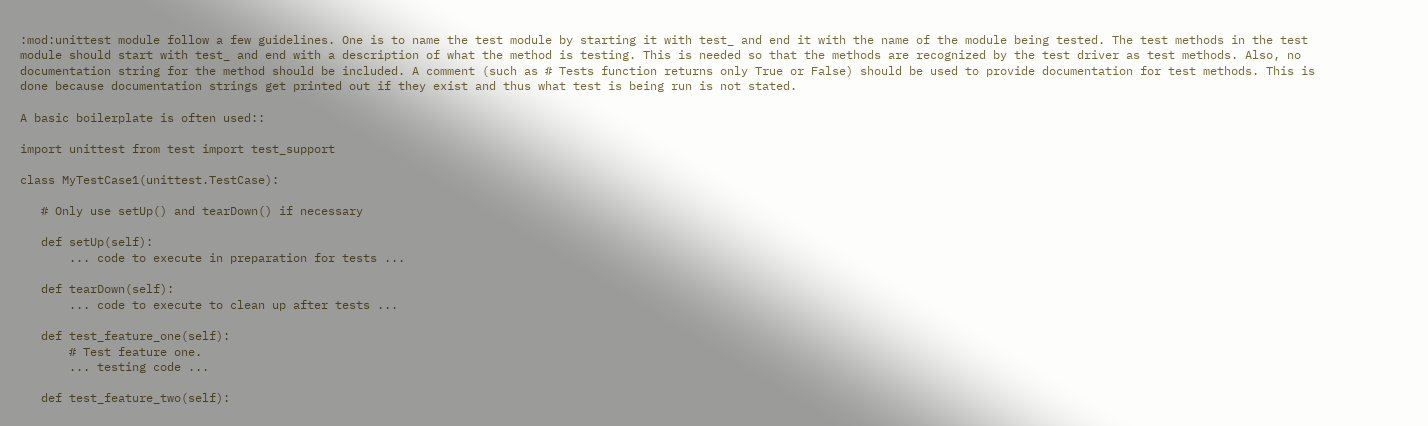:mod:unittest module follow a few guidelines. One is to name the test module by starting it with test_ and end it with the name of the module being tested. The test methods in the test module should start with test_ and end with a description of what the method is testing. This is needed so that the methods are recognized by the test driver as test methods. Also, no documentation string for the method should be included. A comment (such as # Tests function returns only True or False) should be used to provide documentation for test methods. This is done because documentation strings get printed out if they exist and thus what test is being run is not stated.

A basic boilerplate is often used::

import unittest from test import test_support

class MyTestCase1(unittest.TestCase):

   # Only use setUp() and tearDown() if necessary

   def setUp(self):
       ... code to execute in preparation for tests ...

   def tearDown(self):
       ... code to execute to clean up after tests ...

   def test_feature_one(self):
       # Test feature one.
       ... testing code ...

   def test_feature_two(self):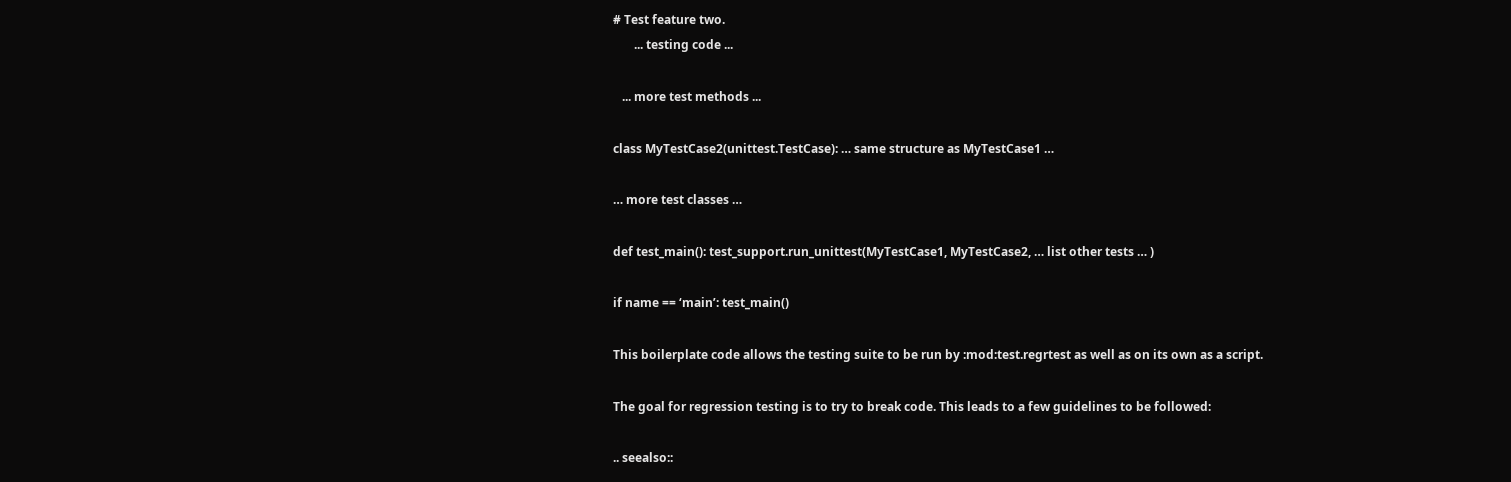# Test feature two.
       ... testing code ...

   ... more test methods ...

class MyTestCase2(unittest.TestCase): … same structure as MyTestCase1 …

… more test classes …

def test_main(): test_support.run_unittest(MyTestCase1, MyTestCase2, … list other tests … )

if name == ‘main’: test_main()

This boilerplate code allows the testing suite to be run by :mod:test.regrtest as well as on its own as a script.

The goal for regression testing is to try to break code. This leads to a few guidelines to be followed:

.. seealso::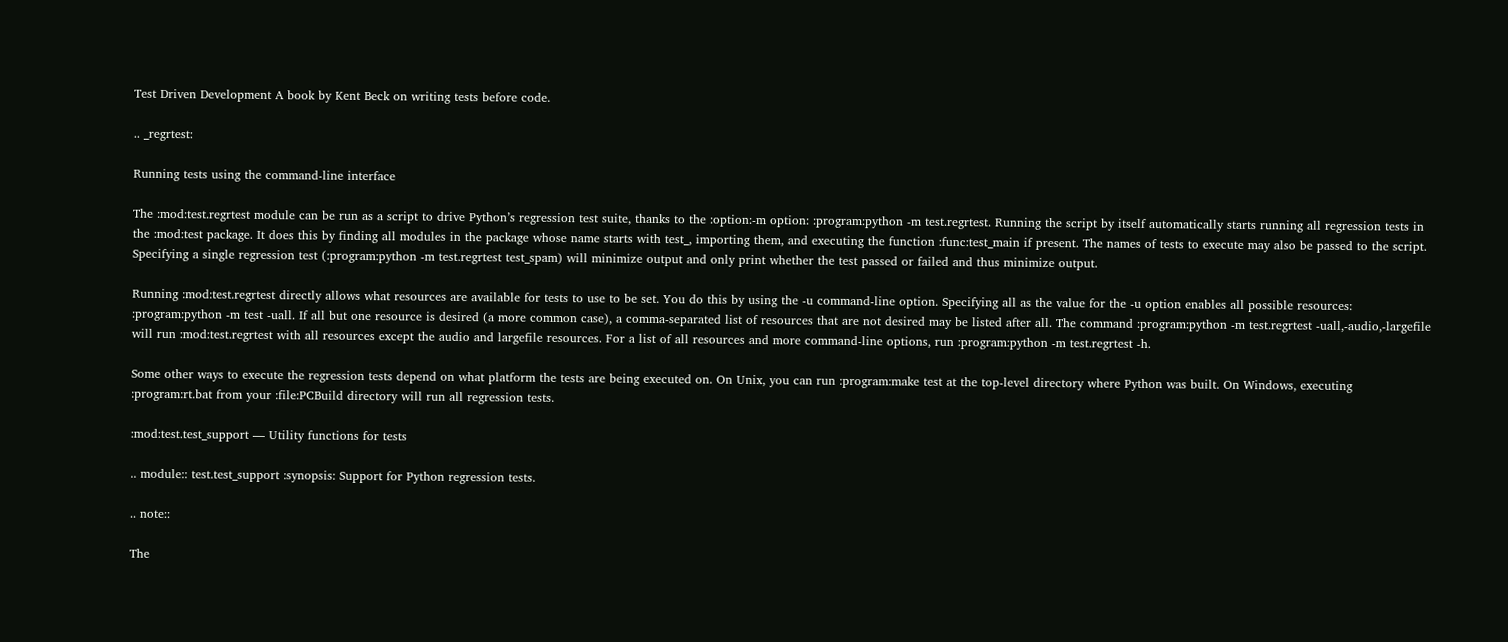Test Driven Development A book by Kent Beck on writing tests before code.

.. _regrtest:

Running tests using the command-line interface

The :mod:test.regrtest module can be run as a script to drive Python’s regression test suite, thanks to the :option:-m option: :program:python -m test.regrtest. Running the script by itself automatically starts running all regression tests in the :mod:test package. It does this by finding all modules in the package whose name starts with test_, importing them, and executing the function :func:test_main if present. The names of tests to execute may also be passed to the script. Specifying a single regression test (:program:python -m test.regrtest test_spam) will minimize output and only print whether the test passed or failed and thus minimize output.

Running :mod:test.regrtest directly allows what resources are available for tests to use to be set. You do this by using the -u command-line option. Specifying all as the value for the -u option enables all possible resources: :program:python -m test -uall. If all but one resource is desired (a more common case), a comma-separated list of resources that are not desired may be listed after all. The command :program:python -m test.regrtest -uall,-audio,-largefile will run :mod:test.regrtest with all resources except the audio and largefile resources. For a list of all resources and more command-line options, run :program:python -m test.regrtest -h.

Some other ways to execute the regression tests depend on what platform the tests are being executed on. On Unix, you can run :program:make test at the top-level directory where Python was built. On Windows, executing :program:rt.bat from your :file:PCBuild directory will run all regression tests.

:mod:test.test_support — Utility functions for tests

.. module:: test.test_support :synopsis: Support for Python regression tests.

.. note::

The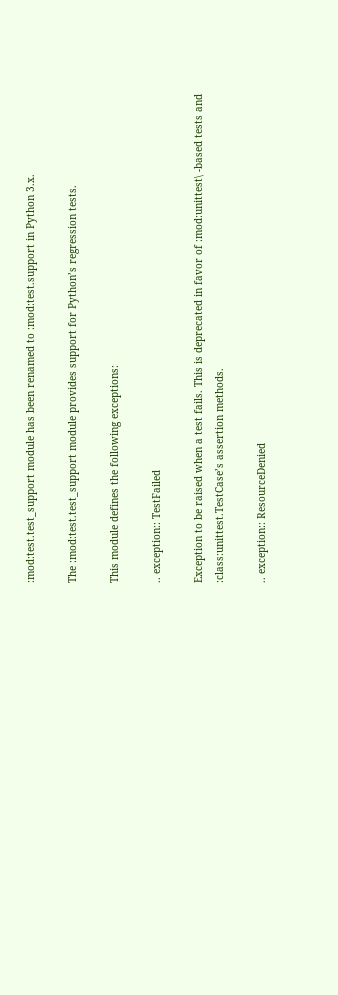:mod:test.test_support module has been renamed to :mod:test.support in Python 3.x.

The :mod:test.test_support module provides support for Python’s regression tests.

This module defines the following exceptions:

.. exception:: TestFailed

Exception to be raised when a test fails. This is deprecated in favor of :mod:unittest\ -based tests and :class:unittest.TestCase’s assertion methods.

.. exception:: ResourceDenied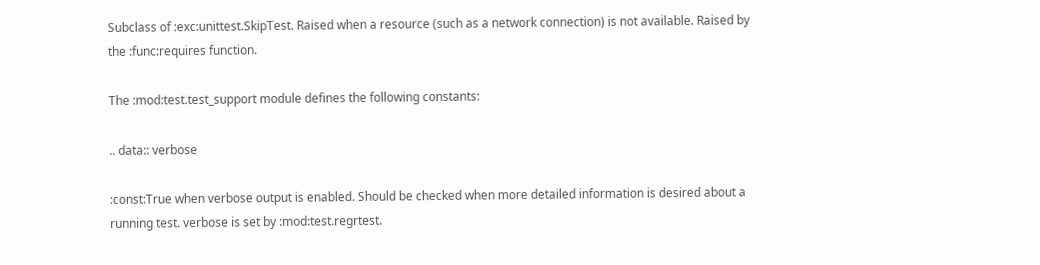Subclass of :exc:unittest.SkipTest. Raised when a resource (such as a network connection) is not available. Raised by the :func:requires function.

The :mod:test.test_support module defines the following constants:

.. data:: verbose

:const:True when verbose output is enabled. Should be checked when more detailed information is desired about a running test. verbose is set by :mod:test.regrtest.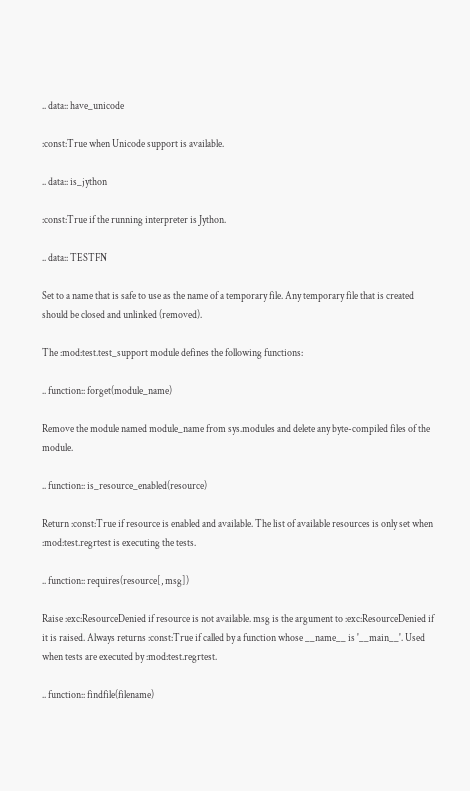.. data:: have_unicode

:const:True when Unicode support is available.

.. data:: is_jython

:const:True if the running interpreter is Jython.

.. data:: TESTFN

Set to a name that is safe to use as the name of a temporary file. Any temporary file that is created should be closed and unlinked (removed).

The :mod:test.test_support module defines the following functions:

.. function:: forget(module_name)

Remove the module named module_name from sys.modules and delete any byte-compiled files of the module.

.. function:: is_resource_enabled(resource)

Return :const:True if resource is enabled and available. The list of available resources is only set when :mod:test.regrtest is executing the tests.

.. function:: requires(resource[, msg])

Raise :exc:ResourceDenied if resource is not available. msg is the argument to :exc:ResourceDenied if it is raised. Always returns :const:True if called by a function whose __name__ is '__main__'. Used when tests are executed by :mod:test.regrtest.

.. function:: findfile(filename)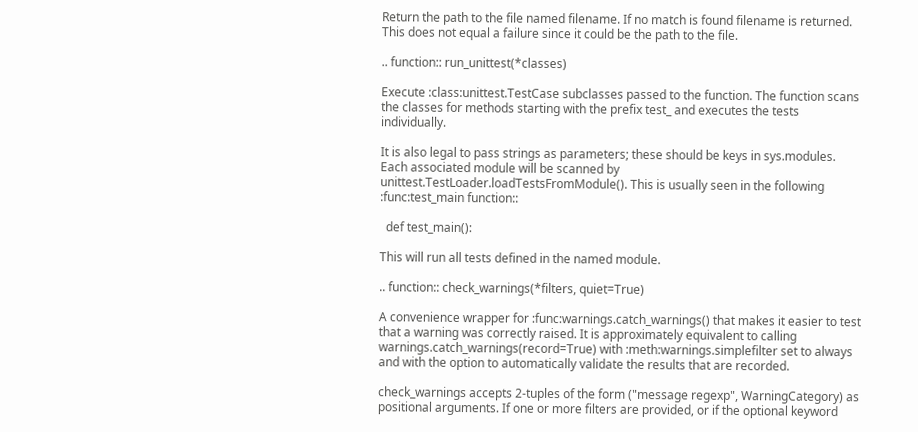Return the path to the file named filename. If no match is found filename is returned. This does not equal a failure since it could be the path to the file.

.. function:: run_unittest(*classes)

Execute :class:unittest.TestCase subclasses passed to the function. The function scans the classes for methods starting with the prefix test_ and executes the tests individually.

It is also legal to pass strings as parameters; these should be keys in sys.modules. Each associated module will be scanned by unittest.TestLoader.loadTestsFromModule(). This is usually seen in the following :func:test_main function::

  def test_main():

This will run all tests defined in the named module.

.. function:: check_warnings(*filters, quiet=True)

A convenience wrapper for :func:warnings.catch_warnings() that makes it easier to test that a warning was correctly raised. It is approximately equivalent to calling warnings.catch_warnings(record=True) with :meth:warnings.simplefilter set to always and with the option to automatically validate the results that are recorded.

check_warnings accepts 2-tuples of the form ("message regexp", WarningCategory) as positional arguments. If one or more filters are provided, or if the optional keyword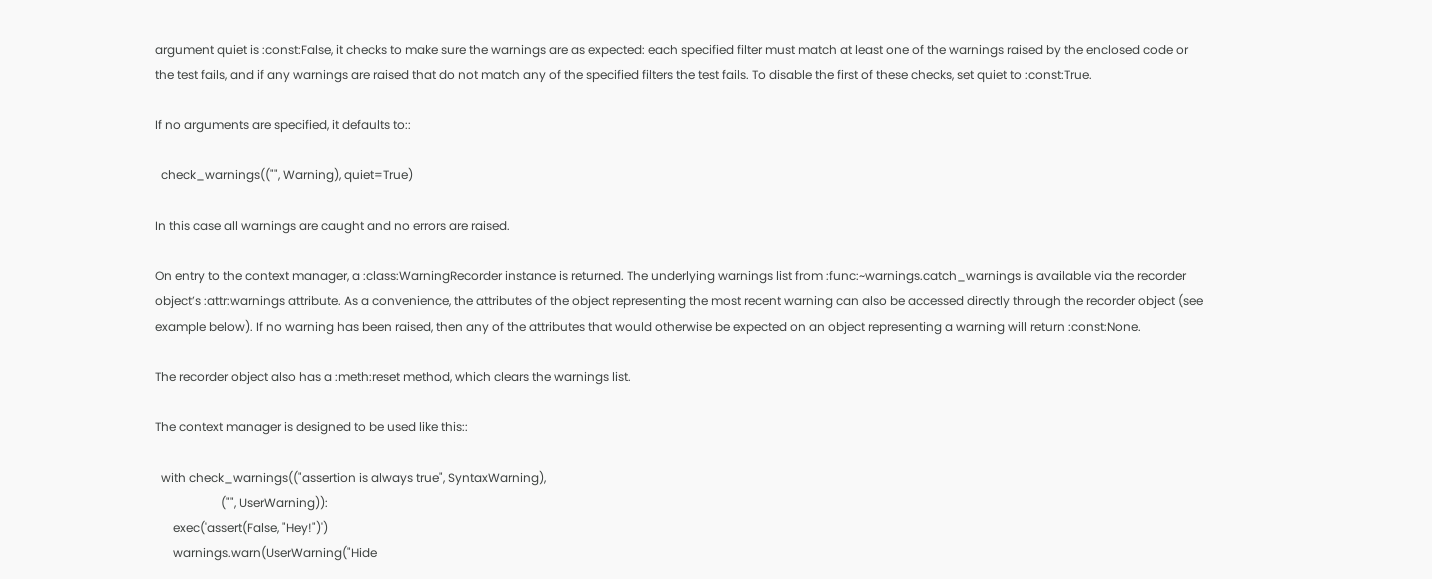argument quiet is :const:False, it checks to make sure the warnings are as expected: each specified filter must match at least one of the warnings raised by the enclosed code or the test fails, and if any warnings are raised that do not match any of the specified filters the test fails. To disable the first of these checks, set quiet to :const:True.

If no arguments are specified, it defaults to::

  check_warnings(("", Warning), quiet=True)

In this case all warnings are caught and no errors are raised.

On entry to the context manager, a :class:WarningRecorder instance is returned. The underlying warnings list from :func:~warnings.catch_warnings is available via the recorder object’s :attr:warnings attribute. As a convenience, the attributes of the object representing the most recent warning can also be accessed directly through the recorder object (see example below). If no warning has been raised, then any of the attributes that would otherwise be expected on an object representing a warning will return :const:None.

The recorder object also has a :meth:reset method, which clears the warnings list.

The context manager is designed to be used like this::

  with check_warnings(("assertion is always true", SyntaxWarning),
                      ("", UserWarning)):
      exec('assert(False, "Hey!")')
      warnings.warn(UserWarning("Hide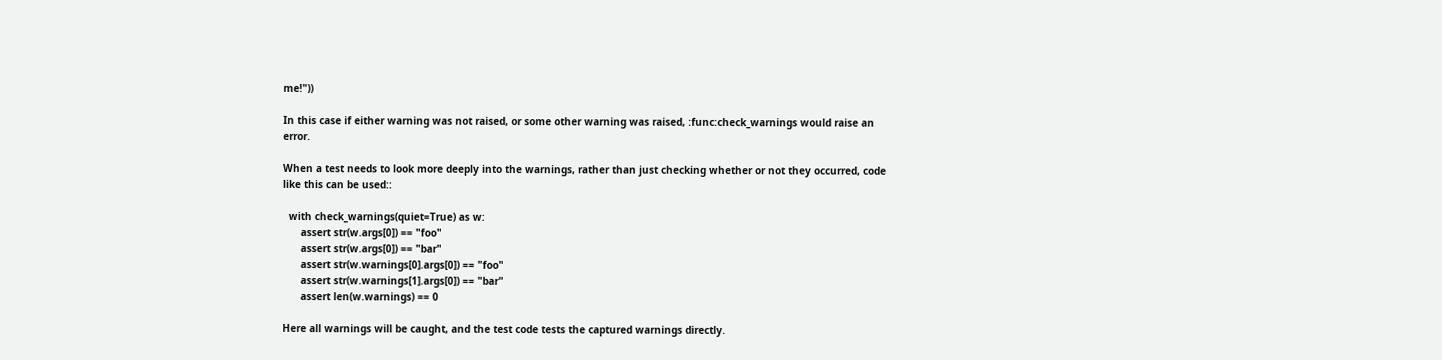me!"))

In this case if either warning was not raised, or some other warning was raised, :func:check_warnings would raise an error.

When a test needs to look more deeply into the warnings, rather than just checking whether or not they occurred, code like this can be used::

  with check_warnings(quiet=True) as w:
      assert str(w.args[0]) == "foo"
      assert str(w.args[0]) == "bar"
      assert str(w.warnings[0].args[0]) == "foo"
      assert str(w.warnings[1].args[0]) == "bar"
      assert len(w.warnings) == 0

Here all warnings will be caught, and the test code tests the captured warnings directly.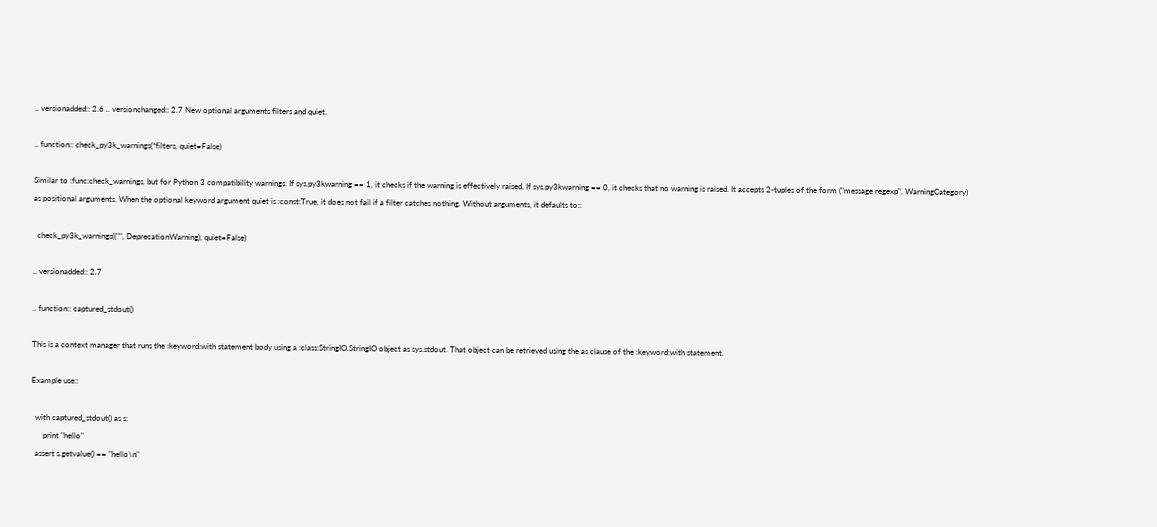.. versionadded:: 2.6 .. versionchanged:: 2.7 New optional arguments filters and quiet.

.. function:: check_py3k_warnings(*filters, quiet=False)

Similar to :func:check_warnings, but for Python 3 compatibility warnings. If sys.py3kwarning == 1, it checks if the warning is effectively raised. If sys.py3kwarning == 0, it checks that no warning is raised. It accepts 2-tuples of the form ("message regexp", WarningCategory) as positional arguments. When the optional keyword argument quiet is :const:True, it does not fail if a filter catches nothing. Without arguments, it defaults to::

  check_py3k_warnings(("", DeprecationWarning), quiet=False)

.. versionadded:: 2.7

.. function:: captured_stdout()

This is a context manager that runs the :keyword:with statement body using a :class:StringIO.StringIO object as sys.stdout. That object can be retrieved using the as clause of the :keyword:with statement.

Example use::

  with captured_stdout() as s:
      print "hello"
  assert s.getvalue() == "hello\n"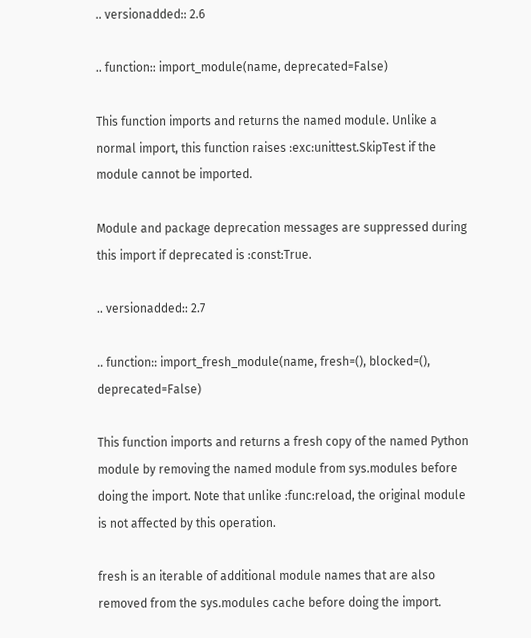.. versionadded:: 2.6

.. function:: import_module(name, deprecated=False)

This function imports and returns the named module. Unlike a normal import, this function raises :exc:unittest.SkipTest if the module cannot be imported.

Module and package deprecation messages are suppressed during this import if deprecated is :const:True.

.. versionadded:: 2.7

.. function:: import_fresh_module(name, fresh=(), blocked=(), deprecated=False)

This function imports and returns a fresh copy of the named Python module by removing the named module from sys.modules before doing the import. Note that unlike :func:reload, the original module is not affected by this operation.

fresh is an iterable of additional module names that are also removed from the sys.modules cache before doing the import.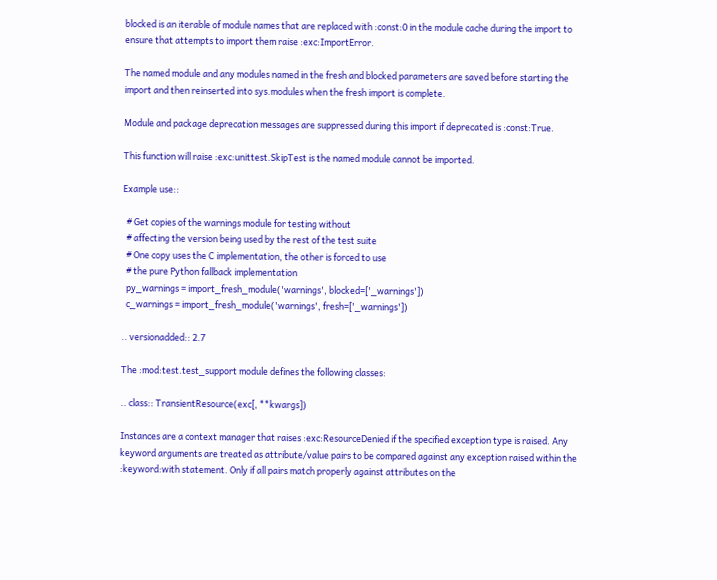blocked is an iterable of module names that are replaced with :const:0 in the module cache during the import to ensure that attempts to import them raise :exc:ImportError.

The named module and any modules named in the fresh and blocked parameters are saved before starting the import and then reinserted into sys.modules when the fresh import is complete.

Module and package deprecation messages are suppressed during this import if deprecated is :const:True.

This function will raise :exc:unittest.SkipTest is the named module cannot be imported.

Example use::

  # Get copies of the warnings module for testing without
  # affecting the version being used by the rest of the test suite
  # One copy uses the C implementation, the other is forced to use
  # the pure Python fallback implementation
  py_warnings = import_fresh_module('warnings', blocked=['_warnings'])
  c_warnings = import_fresh_module('warnings', fresh=['_warnings'])

.. versionadded:: 2.7

The :mod:test.test_support module defines the following classes:

.. class:: TransientResource(exc[, **kwargs])

Instances are a context manager that raises :exc:ResourceDenied if the specified exception type is raised. Any keyword arguments are treated as attribute/value pairs to be compared against any exception raised within the :keyword:with statement. Only if all pairs match properly against attributes on the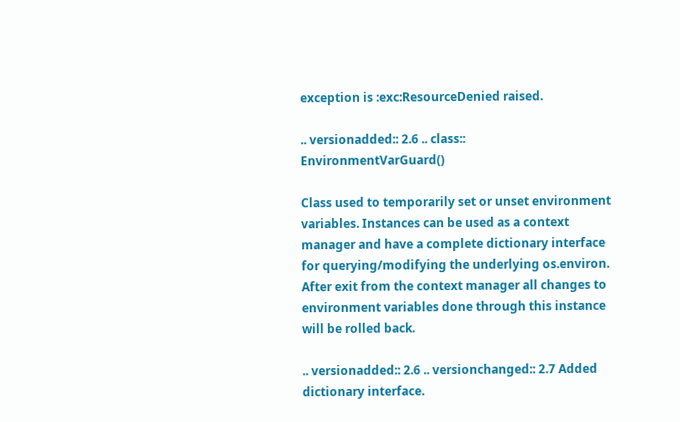exception is :exc:ResourceDenied raised.

.. versionadded:: 2.6 .. class:: EnvironmentVarGuard()

Class used to temporarily set or unset environment variables. Instances can be used as a context manager and have a complete dictionary interface for querying/modifying the underlying os.environ. After exit from the context manager all changes to environment variables done through this instance will be rolled back.

.. versionadded:: 2.6 .. versionchanged:: 2.7 Added dictionary interface.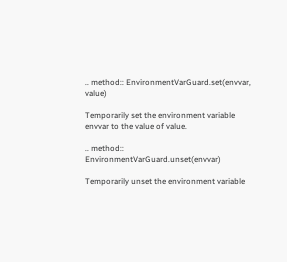.. method:: EnvironmentVarGuard.set(envvar, value)

Temporarily set the environment variable envvar to the value of value.

.. method:: EnvironmentVarGuard.unset(envvar)

Temporarily unset the environment variable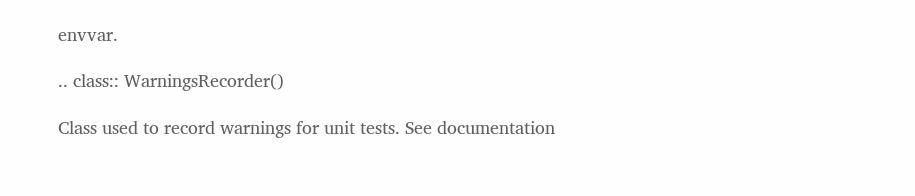envvar.

.. class:: WarningsRecorder()

Class used to record warnings for unit tests. See documentation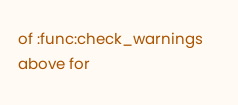of :func:check_warnings above for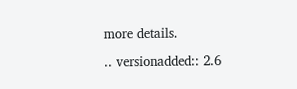more details.

.. versionadded:: 2.6